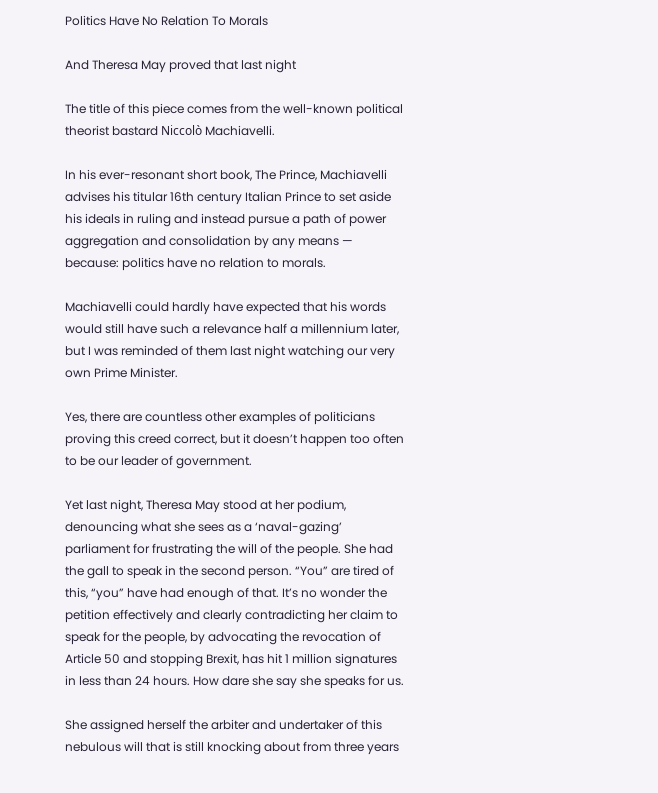Politics Have No Relation To Morals

And Theresa May proved that last night

The title of this piece comes from the well-known political theorist bastard Niccolò Machiavelli.

In his ever-resonant short book, The Prince, Machiavelli advises his titular 16th century Italian Prince to set aside his ideals in ruling and instead pursue a path of power aggregation and consolidation by any means — because: politics have no relation to morals.

Machiavelli could hardly have expected that his words would still have such a relevance half a millennium later, but I was reminded of them last night watching our very own Prime Minister.

Yes, there are countless other examples of politicians proving this creed correct, but it doesn’t happen too often to be our leader of government.

Yet last night, Theresa May stood at her podium, denouncing what she sees as a ‘naval-gazing’ parliament for frustrating the will of the people. She had the gall to speak in the second person. “You” are tired of this, “you” have had enough of that. It’s no wonder the petition effectively and clearly contradicting her claim to speak for the people, by advocating the revocation of Article 50 and stopping Brexit, has hit 1 million signatures in less than 24 hours. How dare she say she speaks for us.

She assigned herself the arbiter and undertaker of this nebulous will that is still knocking about from three years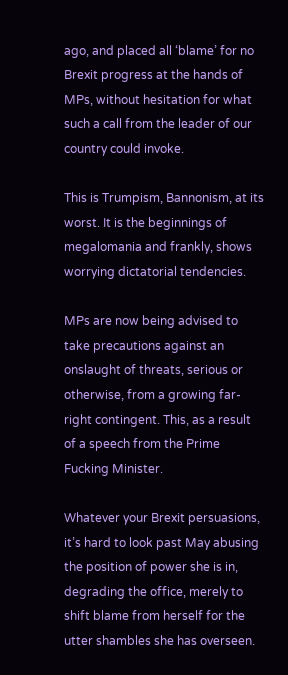ago, and placed all ‘blame’ for no Brexit progress at the hands of MPs, without hesitation for what such a call from the leader of our country could invoke.

This is Trumpism, Bannonism, at its worst. It is the beginnings of megalomania and frankly, shows worrying dictatorial tendencies.

MPs are now being advised to take precautions against an onslaught of threats, serious or otherwise, from a growing far-right contingent. This, as a result of a speech from the Prime Fucking Minister.

Whatever your Brexit persuasions, it’s hard to look past May abusing the position of power she is in, degrading the office, merely to shift blame from herself for the utter shambles she has overseen.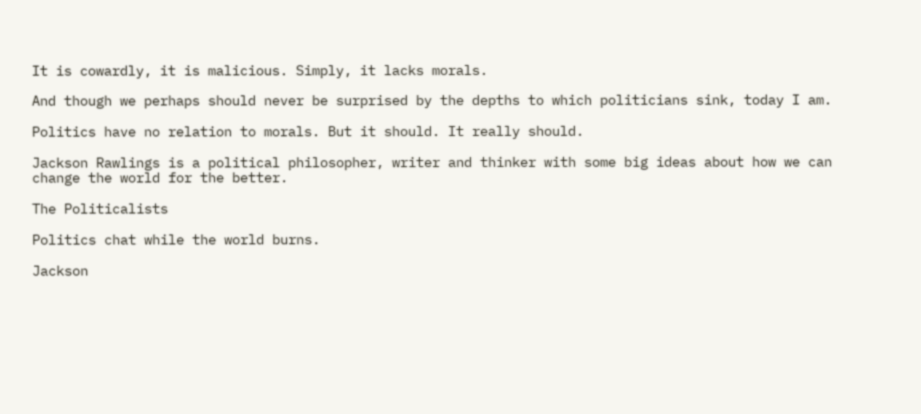It is cowardly, it is malicious. Simply, it lacks morals.

And though we perhaps should never be surprised by the depths to which politicians sink, today I am.

Politics have no relation to morals. But it should. It really should.

Jackson Rawlings is a political philosopher, writer and thinker with some big ideas about how we can change the world for the better.

The Politicalists

Politics chat while the world burns.

Jackson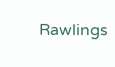Rawlings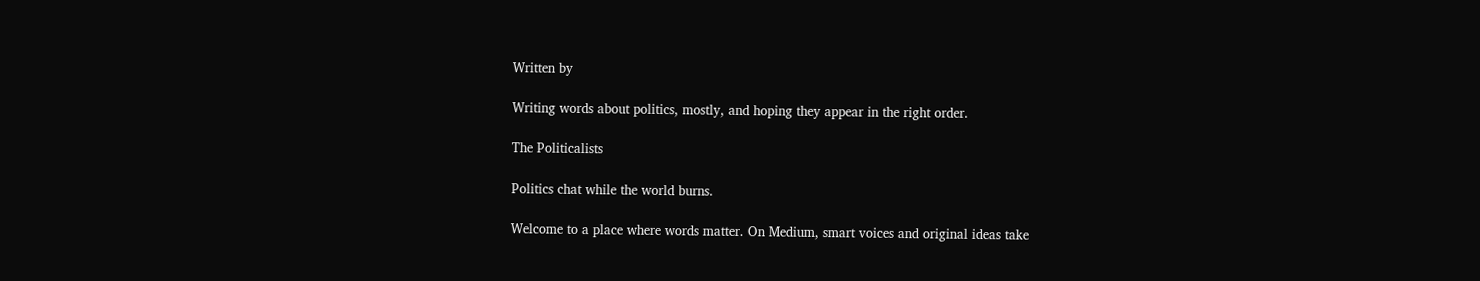Written by

Writing words about politics, mostly, and hoping they appear in the right order.

The Politicalists

Politics chat while the world burns.

Welcome to a place where words matter. On Medium, smart voices and original ideas take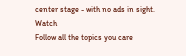center stage - with no ads in sight. Watch
Follow all the topics you care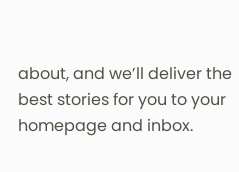about, and we’ll deliver the best stories for you to your homepage and inbox.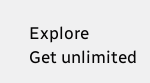Explore
Get unlimited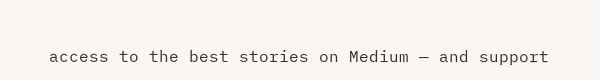access to the best stories on Medium — and support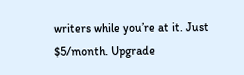writers while you’re at it. Just $5/month. Upgrade